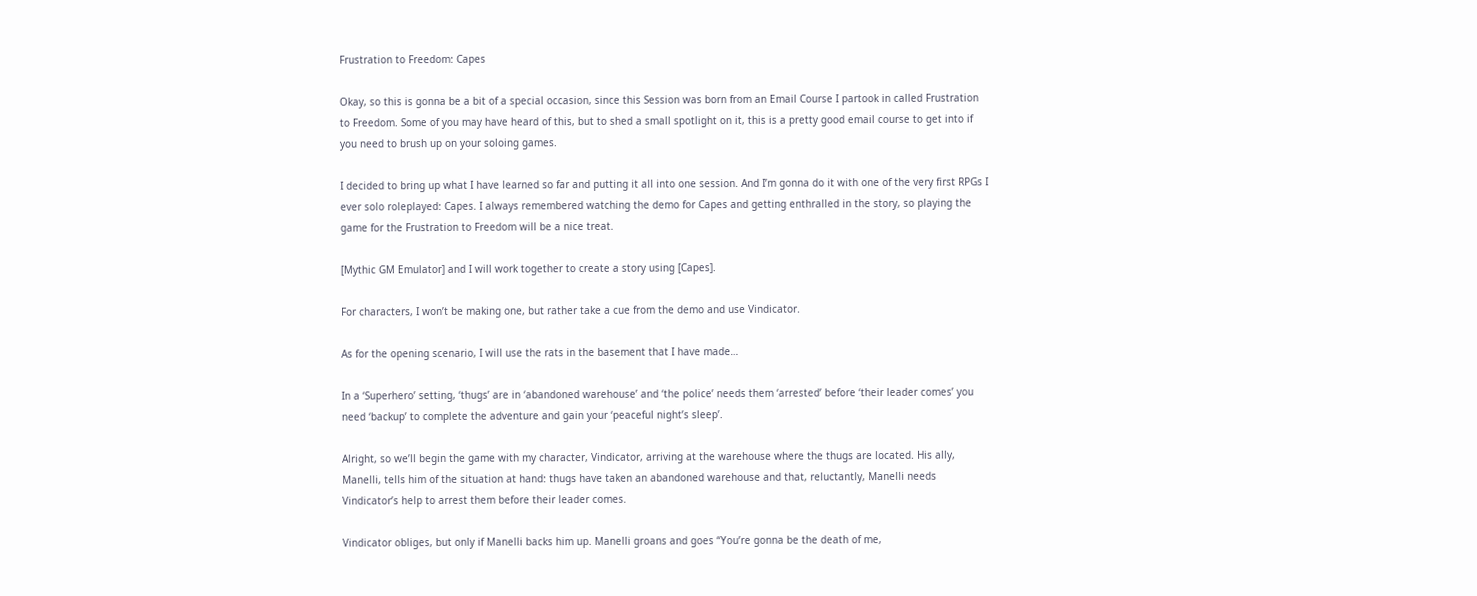Frustration to Freedom: Capes

Okay, so this is gonna be a bit of a special occasion, since this Session was born from an Email Course I partook in called Frustration to Freedom. Some of you may have heard of this, but to shed a small spotlight on it, this is a pretty good email course to get into if you need to brush up on your soloing games.

I decided to bring up what I have learned so far and putting it all into one session. And I’m gonna do it with one of the very first RPGs I ever solo roleplayed: Capes. I always remembered watching the demo for Capes and getting enthralled in the story, so playing the game for the Frustration to Freedom will be a nice treat.

[Mythic GM Emulator] and I will work together to create a story using [Capes].

For characters, I won’t be making one, but rather take a cue from the demo and use Vindicator.

As for the opening scenario, I will use the rats in the basement that I have made…

In a ‘Superhero’ setting, ‘thugs’ are in ‘abandoned warehouse’ and ‘the police’ needs them ‘arrested’ before ‘their leader comes’ you need ‘backup’ to complete the adventure and gain your ‘peaceful night’s sleep’.

Alright, so we’ll begin the game with my character, Vindicator, arriving at the warehouse where the thugs are located. His ally, Manelli, tells him of the situation at hand: thugs have taken an abandoned warehouse and that, reluctantly, Manelli needs Vindicator’s help to arrest them before their leader comes.

Vindicator obliges, but only if Manelli backs him up. Manelli groans and goes “You’re gonna be the death of me,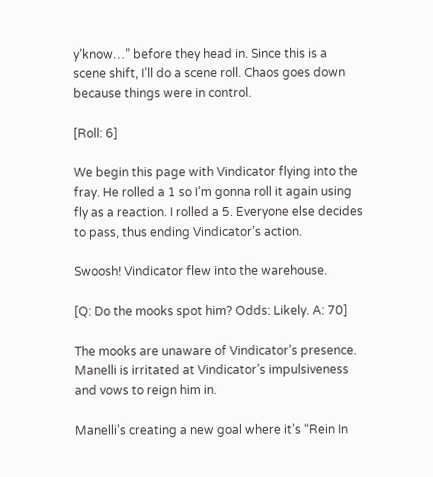y’know…” before they head in. Since this is a scene shift, I’ll do a scene roll. Chaos goes down because things were in control.

[Roll: 6]

We begin this page with Vindicator flying into the fray. He rolled a 1 so I’m gonna roll it again using fly as a reaction. I rolled a 5. Everyone else decides to pass, thus ending Vindicator’s action.

Swoosh! Vindicator flew into the warehouse.

[Q: Do the mooks spot him? Odds: Likely. A: 70]

The mooks are unaware of Vindicator’s presence. Manelli is irritated at Vindicator’s impulsiveness and vows to reign him in.

Manelli’s creating a new goal where it’s “Rein In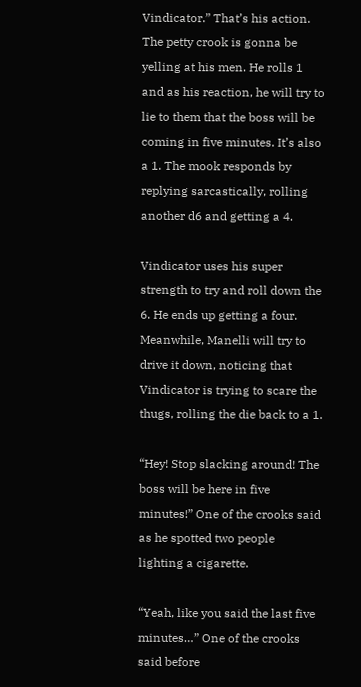Vindicator.” That’s his action. The petty crook is gonna be yelling at his men. He rolls 1 and as his reaction, he will try to lie to them that the boss will be coming in five minutes. It’s also a 1. The mook responds by replying sarcastically, rolling another d6 and getting a 4.

Vindicator uses his super strength to try and roll down the 6. He ends up getting a four. Meanwhile, Manelli will try to drive it down, noticing that Vindicator is trying to scare the thugs, rolling the die back to a 1.

“Hey! Stop slacking around! The boss will be here in five minutes!” One of the crooks said as he spotted two people lighting a cigarette.

“Yeah, like you said the last five minutes…” One of the crooks said before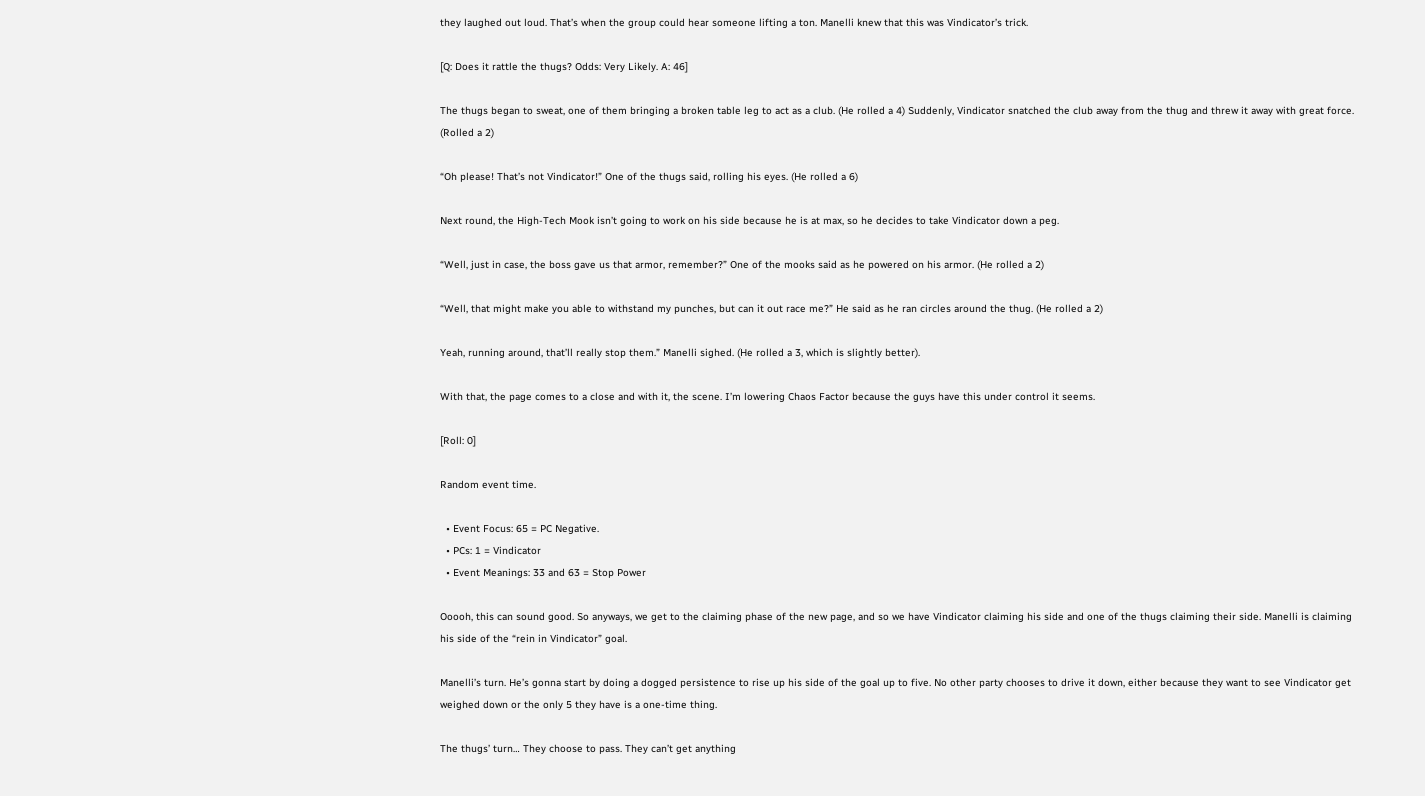they laughed out loud. That’s when the group could hear someone lifting a ton. Manelli knew that this was Vindicator’s trick.

[Q: Does it rattle the thugs? Odds: Very Likely. A: 46]

The thugs began to sweat, one of them bringing a broken table leg to act as a club. (He rolled a 4) Suddenly, Vindicator snatched the club away from the thug and threw it away with great force. (Rolled a 2)

“Oh please! That’s not Vindicator!” One of the thugs said, rolling his eyes. (He rolled a 6)

Next round, the High-Tech Mook isn’t going to work on his side because he is at max, so he decides to take Vindicator down a peg.

“Well, just in case, the boss gave us that armor, remember?” One of the mooks said as he powered on his armor. (He rolled a 2)

“Well, that might make you able to withstand my punches, but can it out race me?” He said as he ran circles around the thug. (He rolled a 2)

Yeah, running around, that’ll really stop them.” Manelli sighed. (He rolled a 3, which is slightly better).

With that, the page comes to a close and with it, the scene. I’m lowering Chaos Factor because the guys have this under control it seems.

[Roll: 0]

Random event time.

  • Event Focus: 65 = PC Negative.
  • PCs: 1 = Vindicator
  • Event Meanings: 33 and 63 = Stop Power

Ooooh, this can sound good. So anyways, we get to the claiming phase of the new page, and so we have Vindicator claiming his side and one of the thugs claiming their side. Manelli is claiming his side of the “rein in Vindicator” goal.

Manelli’s turn. He’s gonna start by doing a dogged persistence to rise up his side of the goal up to five. No other party chooses to drive it down, either because they want to see Vindicator get weighed down or the only 5 they have is a one-time thing.

The thugs’ turn… They choose to pass. They can’t get anything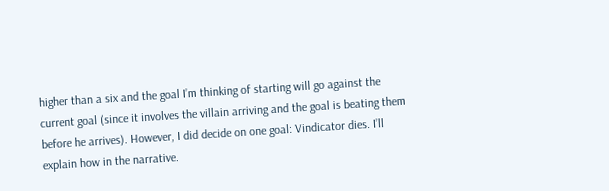higher than a six and the goal I’m thinking of starting will go against the current goal (since it involves the villain arriving and the goal is beating them before he arrives). However, I did decide on one goal: Vindicator dies. I’ll explain how in the narrative.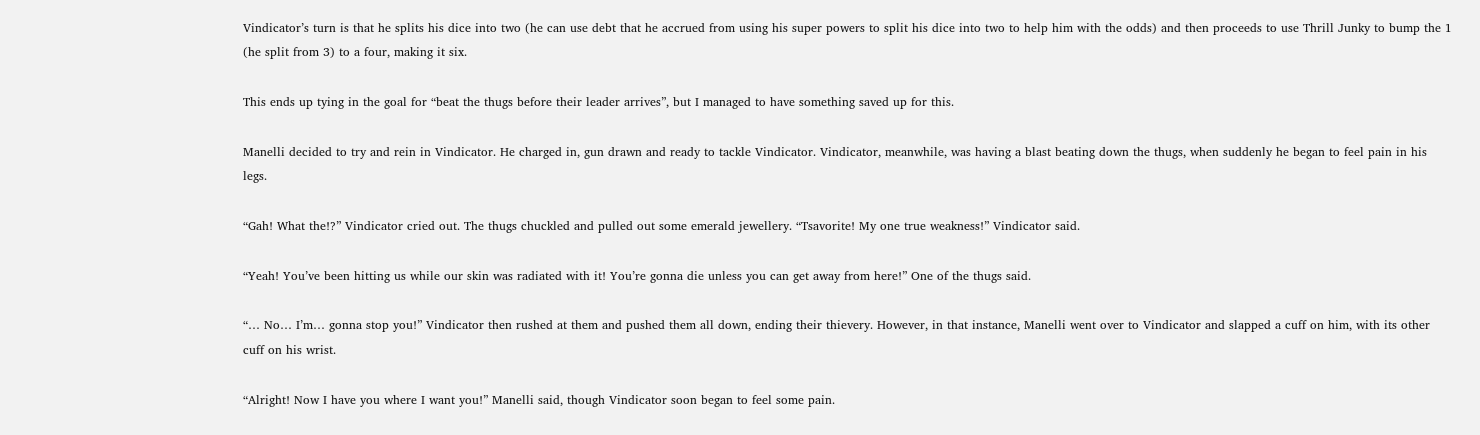Vindicator’s turn is that he splits his dice into two (he can use debt that he accrued from using his super powers to split his dice into two to help him with the odds) and then proceeds to use Thrill Junky to bump the 1 (he split from 3) to a four, making it six.

This ends up tying in the goal for “beat the thugs before their leader arrives”, but I managed to have something saved up for this.

Manelli decided to try and rein in Vindicator. He charged in, gun drawn and ready to tackle Vindicator. Vindicator, meanwhile, was having a blast beating down the thugs, when suddenly he began to feel pain in his legs.

“Gah! What the!?” Vindicator cried out. The thugs chuckled and pulled out some emerald jewellery. “Tsavorite! My one true weakness!” Vindicator said.

“Yeah! You’ve been hitting us while our skin was radiated with it! You’re gonna die unless you can get away from here!” One of the thugs said.

“… No… I’m… gonna stop you!” Vindicator then rushed at them and pushed them all down, ending their thievery. However, in that instance, Manelli went over to Vindicator and slapped a cuff on him, with its other cuff on his wrist.

“Alright! Now I have you where I want you!” Manelli said, though Vindicator soon began to feel some pain.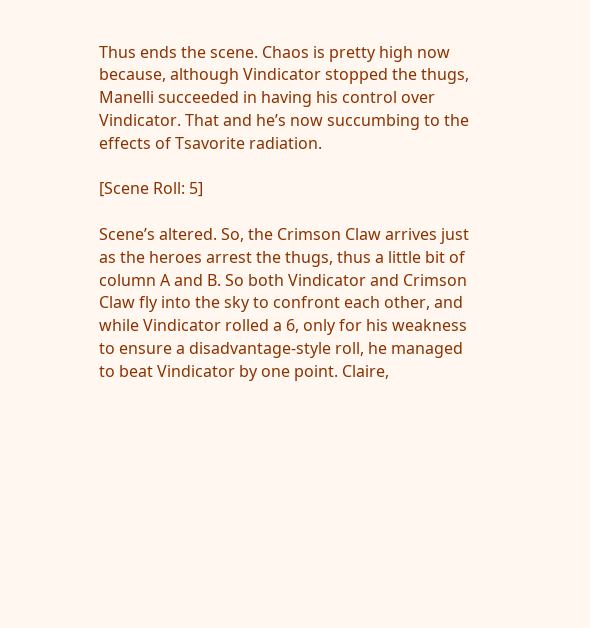Thus ends the scene. Chaos is pretty high now because, although Vindicator stopped the thugs, Manelli succeeded in having his control over Vindicator. That and he’s now succumbing to the effects of Tsavorite radiation.

[Scene Roll: 5]

Scene’s altered. So, the Crimson Claw arrives just as the heroes arrest the thugs, thus a little bit of column A and B. So both Vindicator and Crimson Claw fly into the sky to confront each other, and while Vindicator rolled a 6, only for his weakness to ensure a disadvantage-style roll, he managed to beat Vindicator by one point. Claire,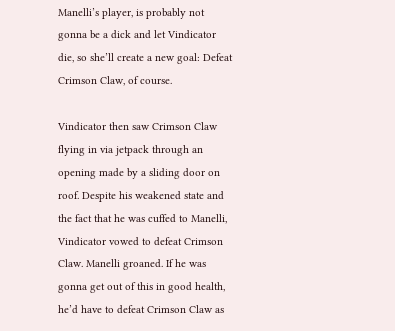Manelli’s player, is probably not gonna be a dick and let Vindicator die, so she’ll create a new goal: Defeat Crimson Claw, of course.

Vindicator then saw Crimson Claw flying in via jetpack through an opening made by a sliding door on roof. Despite his weakened state and the fact that he was cuffed to Manelli, Vindicator vowed to defeat Crimson Claw. Manelli groaned. If he was gonna get out of this in good health, he’d have to defeat Crimson Claw as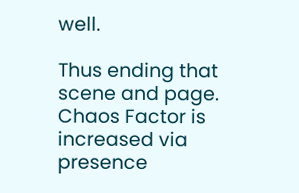well.

Thus ending that scene and page. Chaos Factor is increased via presence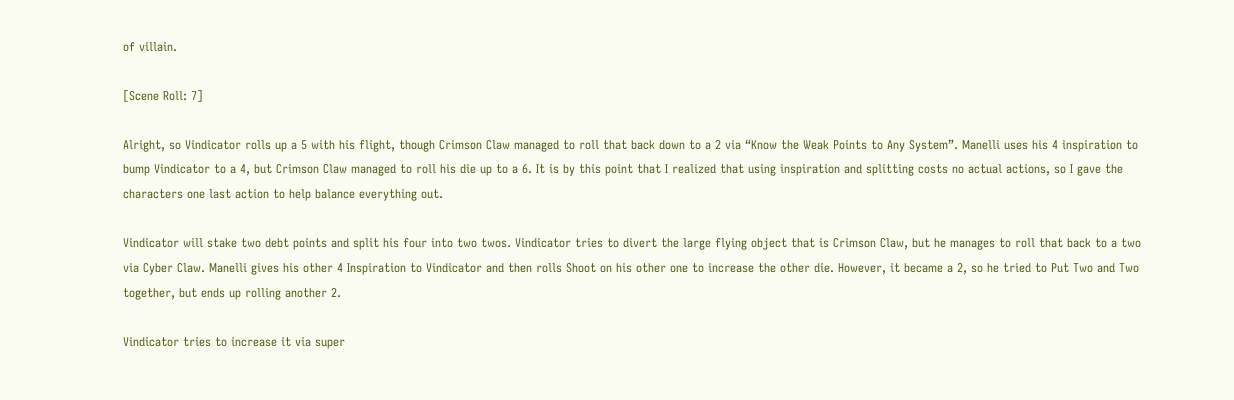of villain.

[Scene Roll: 7]

Alright, so Vindicator rolls up a 5 with his flight, though Crimson Claw managed to roll that back down to a 2 via “Know the Weak Points to Any System”. Manelli uses his 4 inspiration to bump Vindicator to a 4, but Crimson Claw managed to roll his die up to a 6. It is by this point that I realized that using inspiration and splitting costs no actual actions, so I gave the characters one last action to help balance everything out.

Vindicator will stake two debt points and split his four into two twos. Vindicator tries to divert the large flying object that is Crimson Claw, but he manages to roll that back to a two via Cyber Claw. Manelli gives his other 4 Inspiration to Vindicator and then rolls Shoot on his other one to increase the other die. However, it became a 2, so he tried to Put Two and Two together, but ends up rolling another 2.

Vindicator tries to increase it via super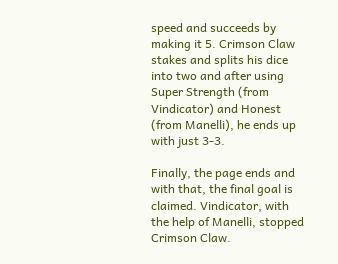speed and succeeds by making it 5. Crimson Claw stakes and splits his dice into two and after using Super Strength (from Vindicator) and Honest (from Manelli), he ends up with just 3-3.

Finally, the page ends and with that, the final goal is claimed. Vindicator, with the help of Manelli, stopped Crimson Claw.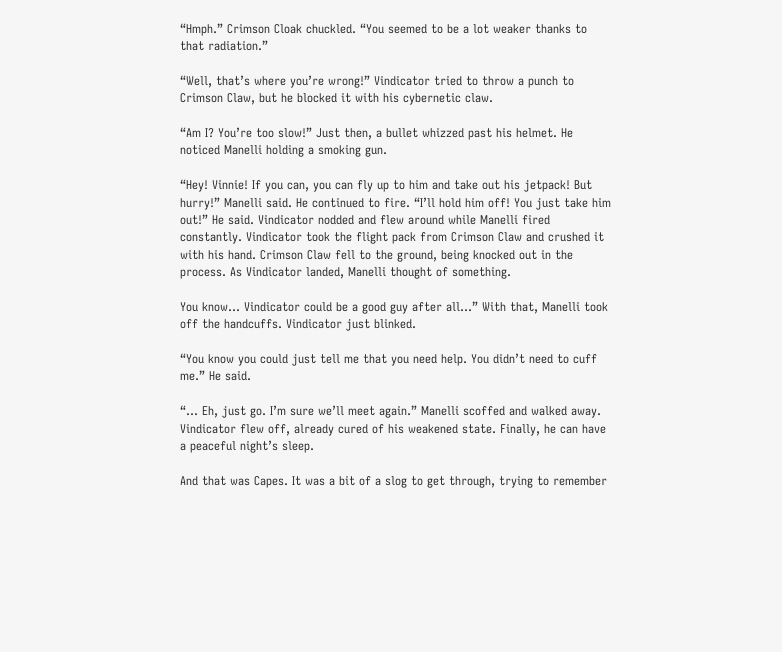“Hmph.” Crimson Cloak chuckled. “You seemed to be a lot weaker thanks to that radiation.”

“Well, that’s where you’re wrong!” Vindicator tried to throw a punch to Crimson Claw, but he blocked it with his cybernetic claw.

“Am I? You’re too slow!” Just then, a bullet whizzed past his helmet. He noticed Manelli holding a smoking gun.

“Hey! Vinnie! If you can, you can fly up to him and take out his jetpack! But hurry!” Manelli said. He continued to fire. “I’ll hold him off! You just take him out!” He said. Vindicator nodded and flew around while Manelli fired constantly. Vindicator took the flight pack from Crimson Claw and crushed it with his hand. Crimson Claw fell to the ground, being knocked out in the process. As Vindicator landed, Manelli thought of something.

You know… Vindicator could be a good guy after all…” With that, Manelli took off the handcuffs. Vindicator just blinked.

“You know you could just tell me that you need help. You didn’t need to cuff me.” He said.

“… Eh, just go. I’m sure we’ll meet again.” Manelli scoffed and walked away. Vindicator flew off, already cured of his weakened state. Finally, he can have a peaceful night’s sleep.

And that was Capes. It was a bit of a slog to get through, trying to remember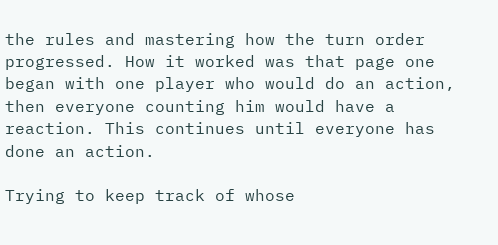the rules and mastering how the turn order progressed. How it worked was that page one began with one player who would do an action, then everyone counting him would have a reaction. This continues until everyone has done an action.

Trying to keep track of whose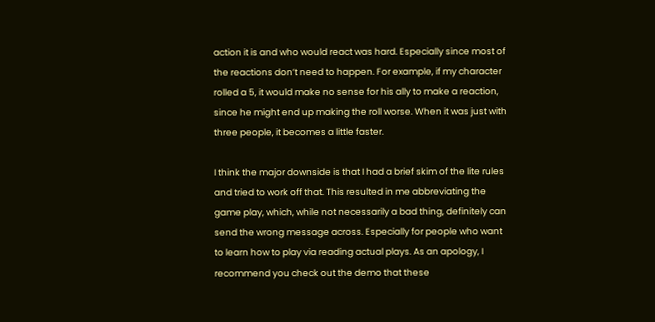action it is and who would react was hard. Especially since most of the reactions don’t need to happen. For example, if my character rolled a 5, it would make no sense for his ally to make a reaction, since he might end up making the roll worse. When it was just with three people, it becomes a little faster.

I think the major downside is that I had a brief skim of the lite rules and tried to work off that. This resulted in me abbreviating the game play, which, while not necessarily a bad thing, definitely can send the wrong message across. Especially for people who want to learn how to play via reading actual plays. As an apology, I recommend you check out the demo that these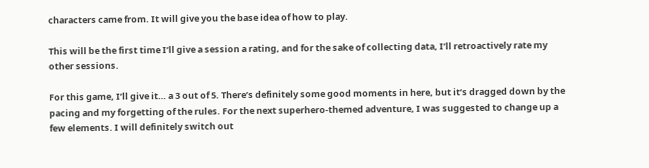characters came from. It will give you the base idea of how to play.

This will be the first time I’ll give a session a rating, and for the sake of collecting data, I’ll retroactively rate my other sessions.

For this game, I’ll give it… a 3 out of 5. There’s definitely some good moments in here, but it’s dragged down by the pacing and my forgetting of the rules. For the next superhero-themed adventure, I was suggested to change up a few elements. I will definitely switch out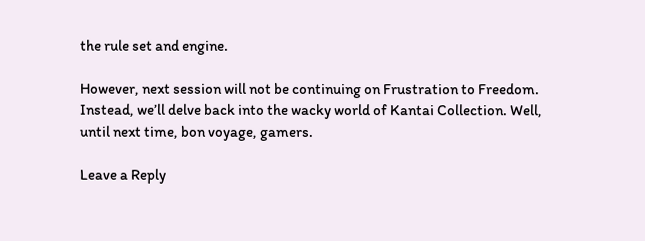the rule set and engine.

However, next session will not be continuing on Frustration to Freedom. Instead, we’ll delve back into the wacky world of Kantai Collection. Well, until next time, bon voyage, gamers.

Leave a Reply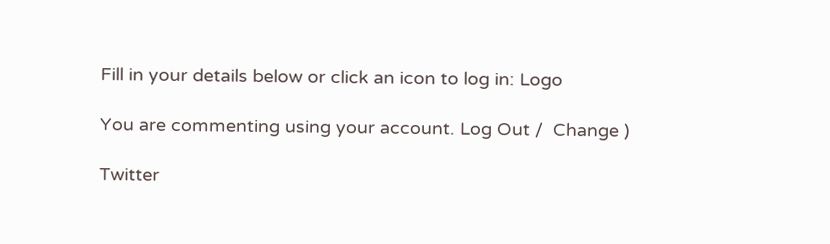Fill in your details below or click an icon to log in: Logo

You are commenting using your account. Log Out /  Change )

Twitter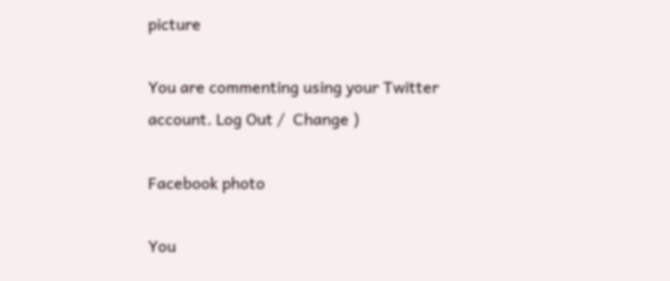picture

You are commenting using your Twitter account. Log Out /  Change )

Facebook photo

You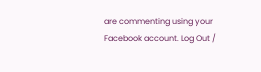are commenting using your Facebook account. Log Out /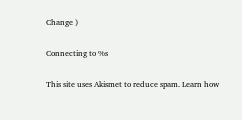Change )

Connecting to %s

This site uses Akismet to reduce spam. Learn how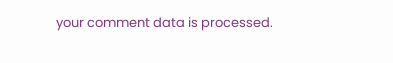your comment data is processed.